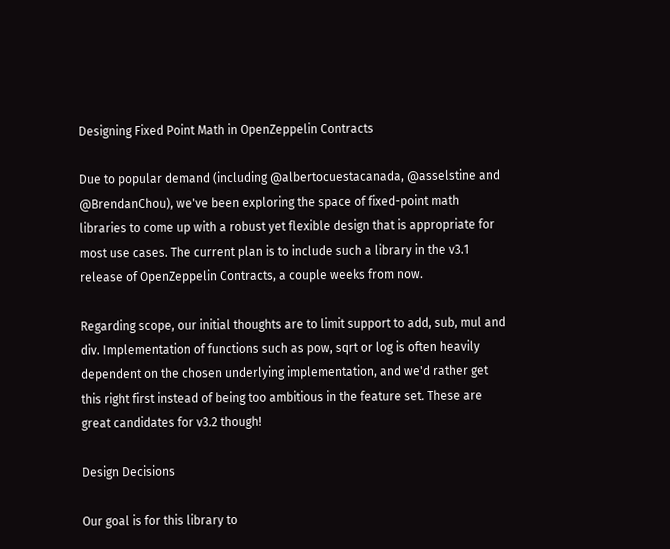Designing Fixed Point Math in OpenZeppelin Contracts

Due to popular demand (including @albertocuestacanada, @asselstine and @BrendanChou), we've been exploring the space of fixed-point math libraries to come up with a robust yet flexible design that is appropriate for most use cases. The current plan is to include such a library in the v3.1 release of OpenZeppelin Contracts, a couple weeks from now.

Regarding scope, our initial thoughts are to limit support to add, sub, mul and div. Implementation of functions such as pow, sqrt or log is often heavily dependent on the chosen underlying implementation, and we'd rather get this right first instead of being too ambitious in the feature set. These are great candidates for v3.2 though!

Design Decisions

Our goal is for this library to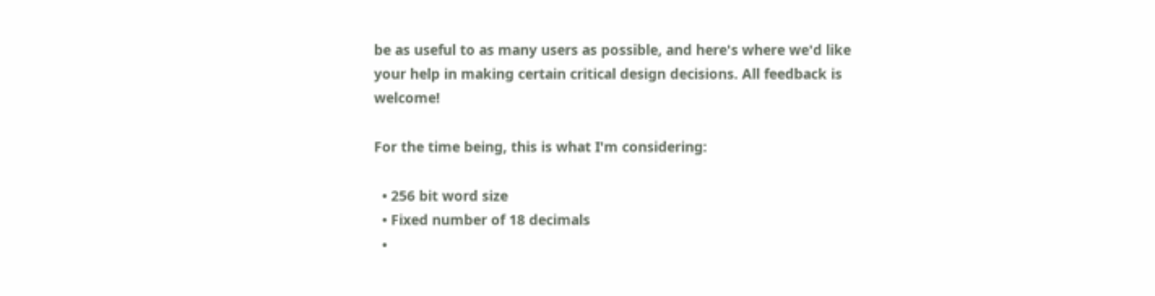be as useful to as many users as possible, and here's where we'd like your help in making certain critical design decisions. All feedback is welcome!

For the time being, this is what I'm considering:

  • 256 bit word size
  • Fixed number of 18 decimals
  •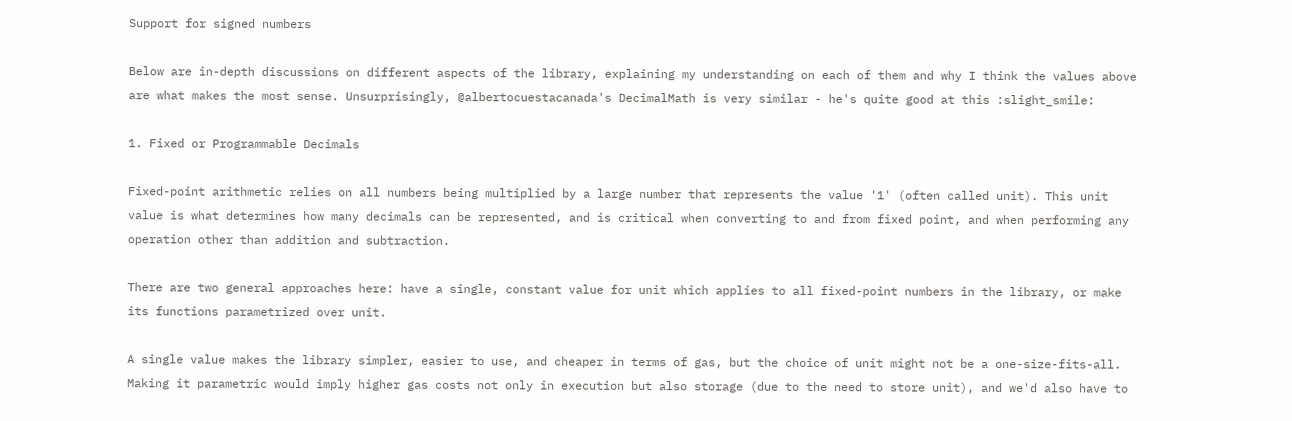Support for signed numbers

Below are in-depth discussions on different aspects of the library, explaining my understanding on each of them and why I think the values above are what makes the most sense. Unsurprisingly, @albertocuestacanada's DecimalMath is very similar - he's quite good at this :slight_smile:

1. Fixed or Programmable Decimals

Fixed-point arithmetic relies on all numbers being multiplied by a large number that represents the value '1' (often called unit). This unit value is what determines how many decimals can be represented, and is critical when converting to and from fixed point, and when performing any operation other than addition and subtraction.

There are two general approaches here: have a single, constant value for unit which applies to all fixed-point numbers in the library, or make its functions parametrized over unit.

A single value makes the library simpler, easier to use, and cheaper in terms of gas, but the choice of unit might not be a one-size-fits-all. Making it parametric would imply higher gas costs not only in execution but also storage (due to the need to store unit), and we'd also have to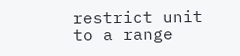restrict unit to a range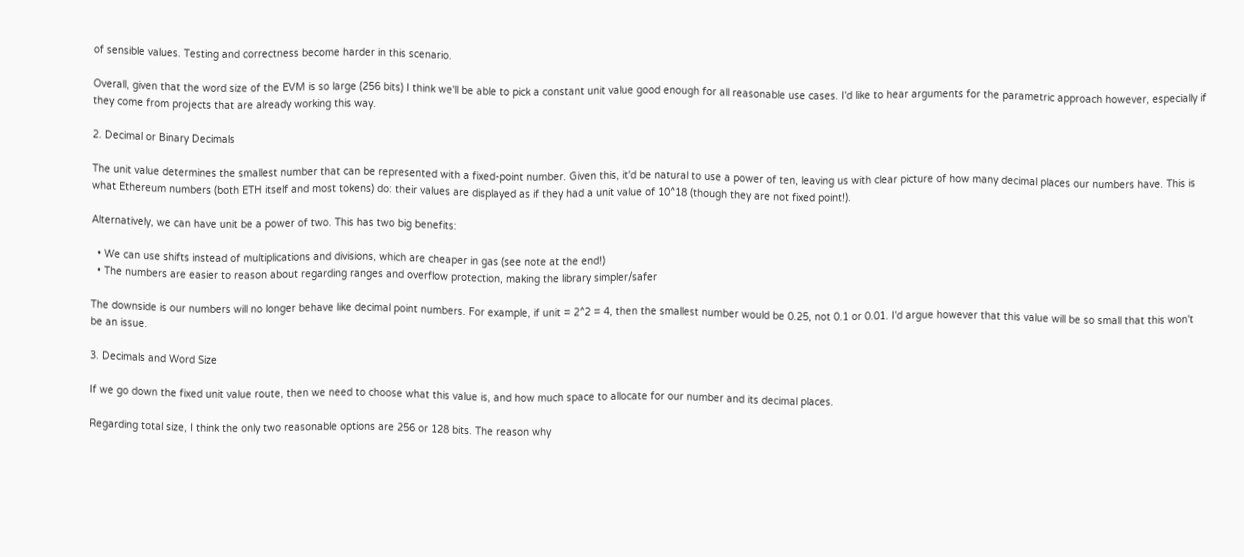of sensible values. Testing and correctness become harder in this scenario.

Overall, given that the word size of the EVM is so large (256 bits) I think we'll be able to pick a constant unit value good enough for all reasonable use cases. I'd like to hear arguments for the parametric approach however, especially if they come from projects that are already working this way.

2. Decimal or Binary Decimals

The unit value determines the smallest number that can be represented with a fixed-point number. Given this, it'd be natural to use a power of ten, leaving us with clear picture of how many decimal places our numbers have. This is what Ethereum numbers (both ETH itself and most tokens) do: their values are displayed as if they had a unit value of 10^18 (though they are not fixed point!).

Alternatively, we can have unit be a power of two. This has two big benefits:

  • We can use shifts instead of multiplications and divisions, which are cheaper in gas (see note at the end!)
  • The numbers are easier to reason about regarding ranges and overflow protection, making the library simpler/safer

The downside is our numbers will no longer behave like decimal point numbers. For example, if unit = 2^2 = 4, then the smallest number would be 0.25, not 0.1 or 0.01. I'd argue however that this value will be so small that this won't be an issue.

3. Decimals and Word Size

If we go down the fixed unit value route, then we need to choose what this value is, and how much space to allocate for our number and its decimal places.

Regarding total size, I think the only two reasonable options are 256 or 128 bits. The reason why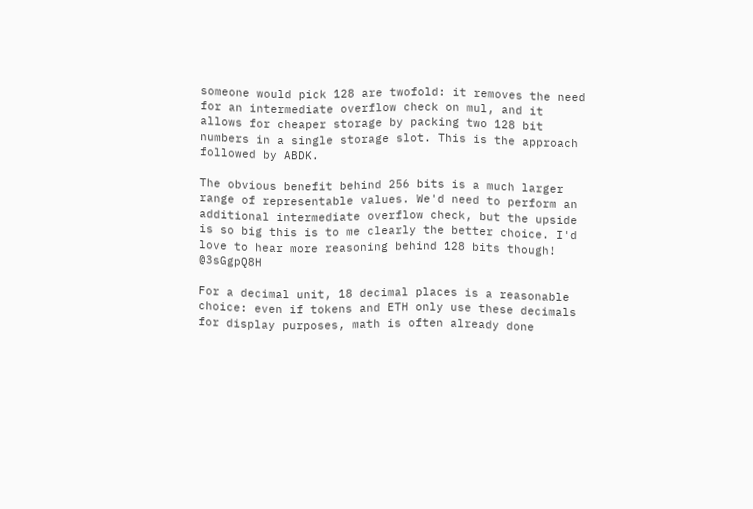someone would pick 128 are twofold: it removes the need for an intermediate overflow check on mul, and it allows for cheaper storage by packing two 128 bit numbers in a single storage slot. This is the approach followed by ABDK.

The obvious benefit behind 256 bits is a much larger range of representable values. We'd need to perform an additional intermediate overflow check, but the upside is so big this is to me clearly the better choice. I'd love to hear more reasoning behind 128 bits though! @3sGgpQ8H

For a decimal unit, 18 decimal places is a reasonable choice: even if tokens and ETH only use these decimals for display purposes, math is often already done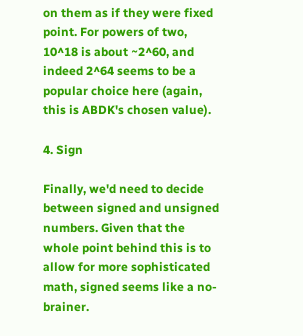on them as if they were fixed point. For powers of two, 10^18 is about ~2^60, and indeed 2^64 seems to be a popular choice here (again, this is ABDK's chosen value).

4. Sign

Finally, we'd need to decide between signed and unsigned numbers. Given that the whole point behind this is to allow for more sophisticated math, signed seems like a no-brainer.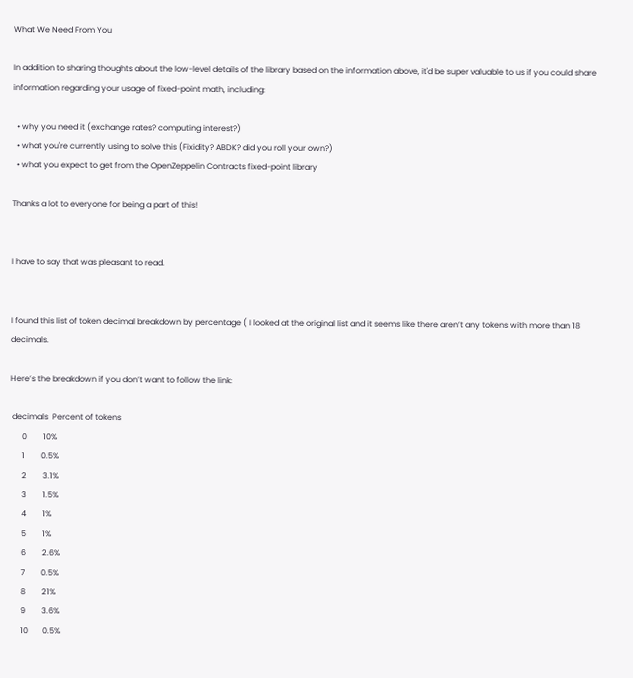What We Need From You

In addition to sharing thoughts about the low-level details of the library based on the information above, it'd be super valuable to us if you could share information regarding your usage of fixed-point math, including:

  • why you need it (exchange rates? computing interest?)
  • what you're currently using to solve this (Fixidity? ABDK? did you roll your own?)
  • what you expect to get from the OpenZeppelin Contracts fixed-point library

Thanks a lot to everyone for being a part of this!


I have to say that was pleasant to read.


I found this list of token decimal breakdown by percentage ( I looked at the original list and it seems like there aren’t any tokens with more than 18 decimals.

Here’s the breakdown if you don’t want to follow the link:

 decimals  Percent of tokens
      0        10%
      1        0.5%
      2        3.1%
      3        1.5%
      4        1%
      5        1%
      6        2.6%
      7        0.5%
      8        21%
      9        3.6%
      10       0.5%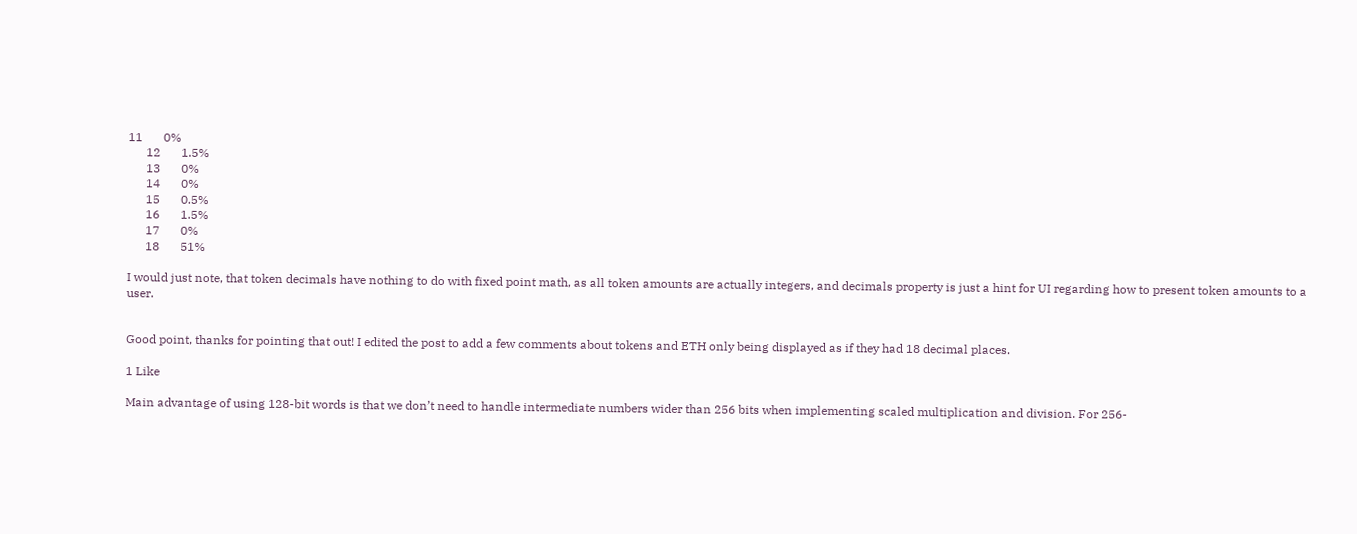11       0%
      12       1.5%
      13       0%
      14       0%
      15       0.5%
      16       1.5%
      17       0%
      18       51%

I would just note, that token decimals have nothing to do with fixed point math, as all token amounts are actually integers, and decimals property is just a hint for UI regarding how to present token amounts to a user.


Good point, thanks for pointing that out! I edited the post to add a few comments about tokens and ETH only being displayed as if they had 18 decimal places.

1 Like

Main advantage of using 128-bit words is that we don’t need to handle intermediate numbers wider than 256 bits when implementing scaled multiplication and division. For 256-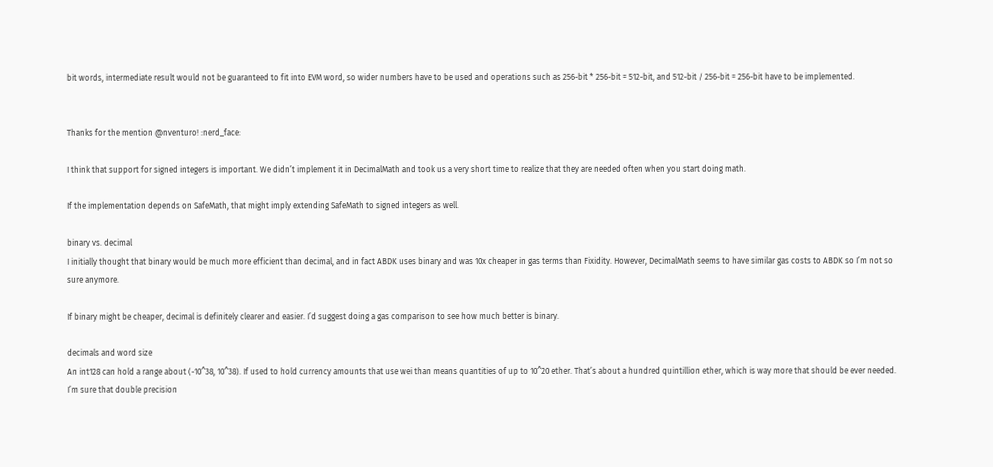bit words, intermediate result would not be guaranteed to fit into EVM word, so wider numbers have to be used and operations such as 256-bit * 256-bit = 512-bit, and 512-bit / 256-bit = 256-bit have to be implemented.


Thanks for the mention @nventuro! :nerd_face:

I think that support for signed integers is important. We didn’t implement it in DecimalMath and took us a very short time to realize that they are needed often when you start doing math.

If the implementation depends on SafeMath, that might imply extending SafeMath to signed integers as well.

binary vs. decimal
I initially thought that binary would be much more efficient than decimal, and in fact ABDK uses binary and was 10x cheaper in gas terms than Fixidity. However, DecimalMath seems to have similar gas costs to ABDK so I’m not so sure anymore.

If binary might be cheaper, decimal is definitely clearer and easier. I’d suggest doing a gas comparison to see how much better is binary.

decimals and word size
An int128 can hold a range about (-10^38, 10^38). If used to hold currency amounts that use wei than means quantities of up to 10^20 ether. That’s about a hundred quintillion ether, which is way more that should be ever needed. I’m sure that double precision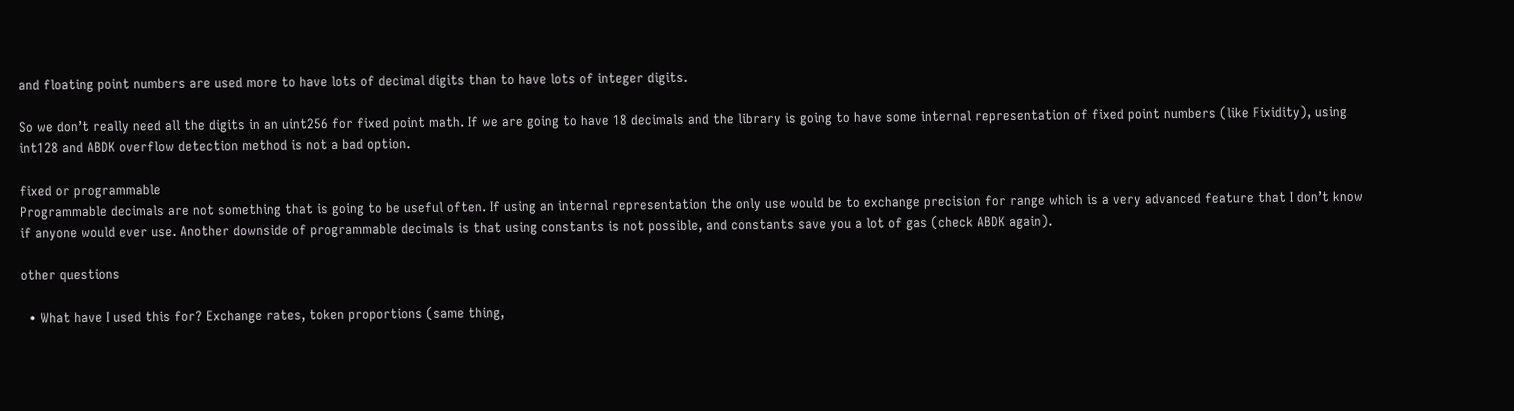and floating point numbers are used more to have lots of decimal digits than to have lots of integer digits.

So we don’t really need all the digits in an uint256 for fixed point math. If we are going to have 18 decimals and the library is going to have some internal representation of fixed point numbers (like Fixidity), using int128 and ABDK overflow detection method is not a bad option.

fixed or programmable
Programmable decimals are not something that is going to be useful often. If using an internal representation the only use would be to exchange precision for range which is a very advanced feature that I don’t know if anyone would ever use. Another downside of programmable decimals is that using constants is not possible, and constants save you a lot of gas (check ABDK again).

other questions

  • What have I used this for? Exchange rates, token proportions (same thing,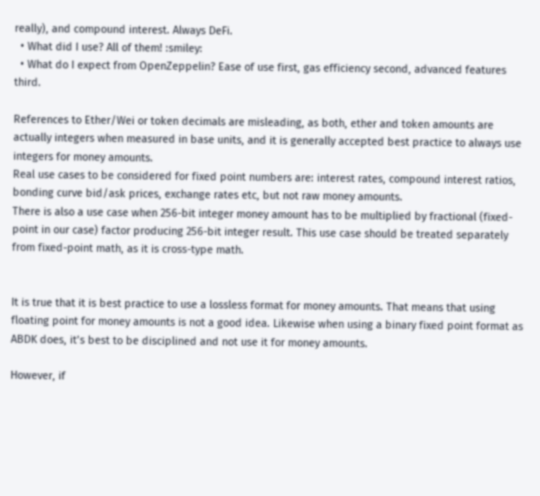really), and compound interest. Always DeFi.
  • What did I use? All of them! :smiley:
  • What do I expect from OpenZeppelin? Ease of use first, gas efficiency second, advanced features third.

References to Ether/Wei or token decimals are misleading, as both, ether and token amounts are actually integers when measured in base units, and it is generally accepted best practice to always use integers for money amounts.
Real use cases to be considered for fixed point numbers are: interest rates, compound interest ratios, bonding curve bid/ask prices, exchange rates etc, but not raw money amounts.
There is also a use case when 256-bit integer money amount has to be multiplied by fractional (fixed-point in our case) factor producing 256-bit integer result. This use case should be treated separately from fixed-point math, as it is cross-type math.


It is true that it is best practice to use a lossless format for money amounts. That means that using floating point for money amounts is not a good idea. Likewise when using a binary fixed point format as ABDK does, it’s best to be disciplined and not use it for money amounts.

However, if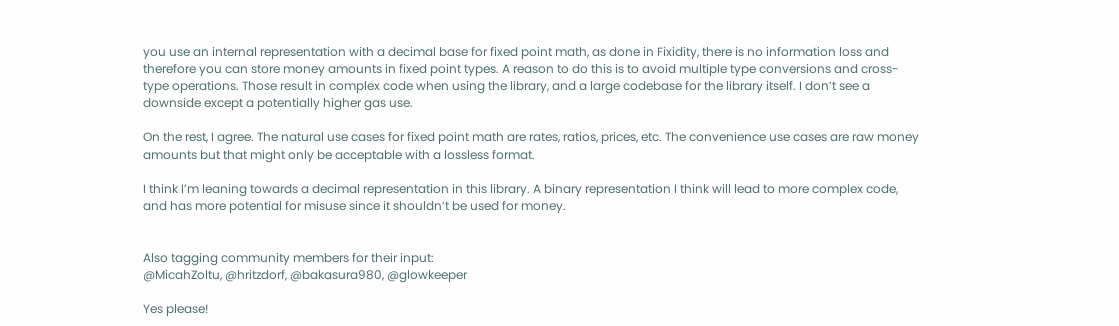you use an internal representation with a decimal base for fixed point math, as done in Fixidity, there is no information loss and therefore you can store money amounts in fixed point types. A reason to do this is to avoid multiple type conversions and cross-type operations. Those result in complex code when using the library, and a large codebase for the library itself. I don’t see a downside except a potentially higher gas use.

On the rest, I agree. The natural use cases for fixed point math are rates, ratios, prices, etc. The convenience use cases are raw money amounts but that might only be acceptable with a lossless format.

I think I’m leaning towards a decimal representation in this library. A binary representation I think will lead to more complex code, and has more potential for misuse since it shouldn’t be used for money.


Also tagging community members for their input:
@MicahZoltu, @hritzdorf, @bakasura980, @glowkeeper

Yes please!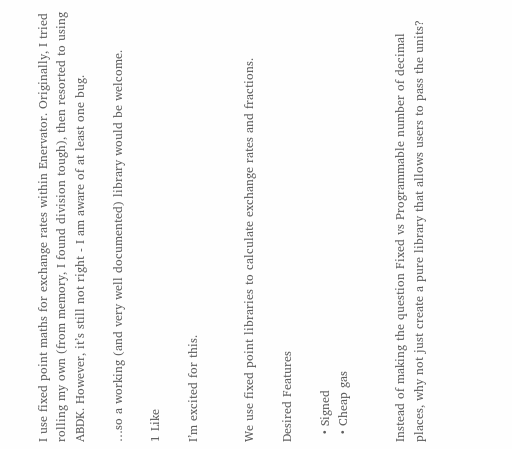I use fixed point maths for exchange rates within Enervator. Originally, I tried rolling my own (from memory, I found division tough), then resorted to using ABDK. However, it’s still not right - I am aware of at least one bug.

…so a working (and very well documented) library would be welcome.

1 Like

I’m excited for this.


We use fixed point libraries to calculate exchange rates and fractions.

Desired Features

  • Signed
  • Cheap gas


Instead of making the question Fixed vs Programmable number of decimal places, why not just create a pure library that allows users to pass the units?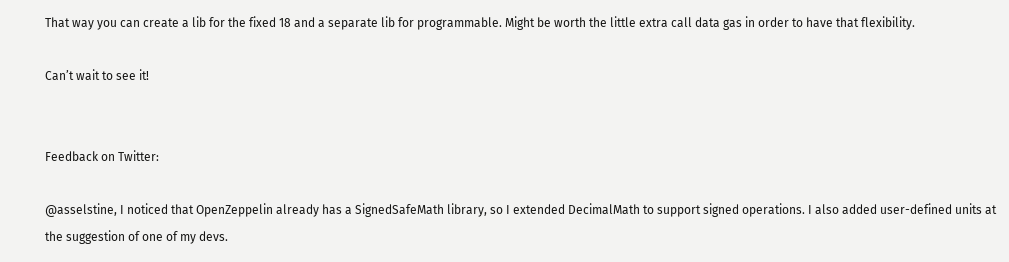That way you can create a lib for the fixed 18 and a separate lib for programmable. Might be worth the little extra call data gas in order to have that flexibility.

Can’t wait to see it!


Feedback on Twitter:

@asselstine, I noticed that OpenZeppelin already has a SignedSafeMath library, so I extended DecimalMath to support signed operations. I also added user-defined units at the suggestion of one of my devs.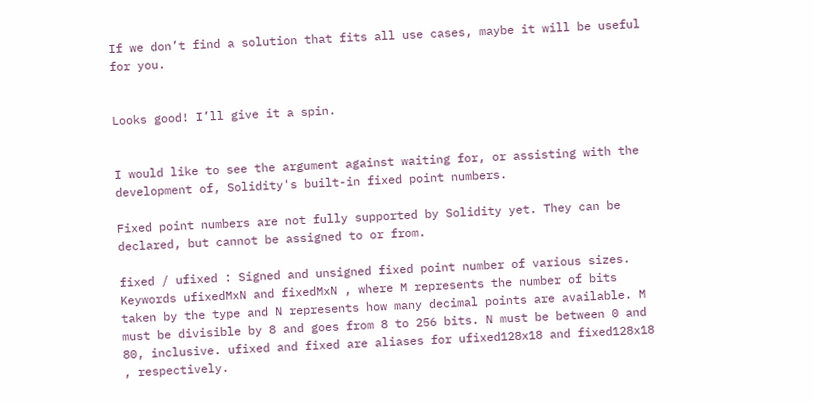If we don’t find a solution that fits all use cases, maybe it will be useful for you.


Looks good! I’ll give it a spin.


I would like to see the argument against waiting for, or assisting with the development of, Solidity's built-in fixed point numbers.

Fixed point numbers are not fully supported by Solidity yet. They can be declared, but cannot be assigned to or from.

fixed / ufixed : Signed and unsigned fixed point number of various sizes. Keywords ufixedMxN and fixedMxN , where M represents the number of bits taken by the type and N represents how many decimal points are available. M must be divisible by 8 and goes from 8 to 256 bits. N must be between 0 and 80, inclusive. ufixed and fixed are aliases for ufixed128x18 and fixed128x18 , respectively.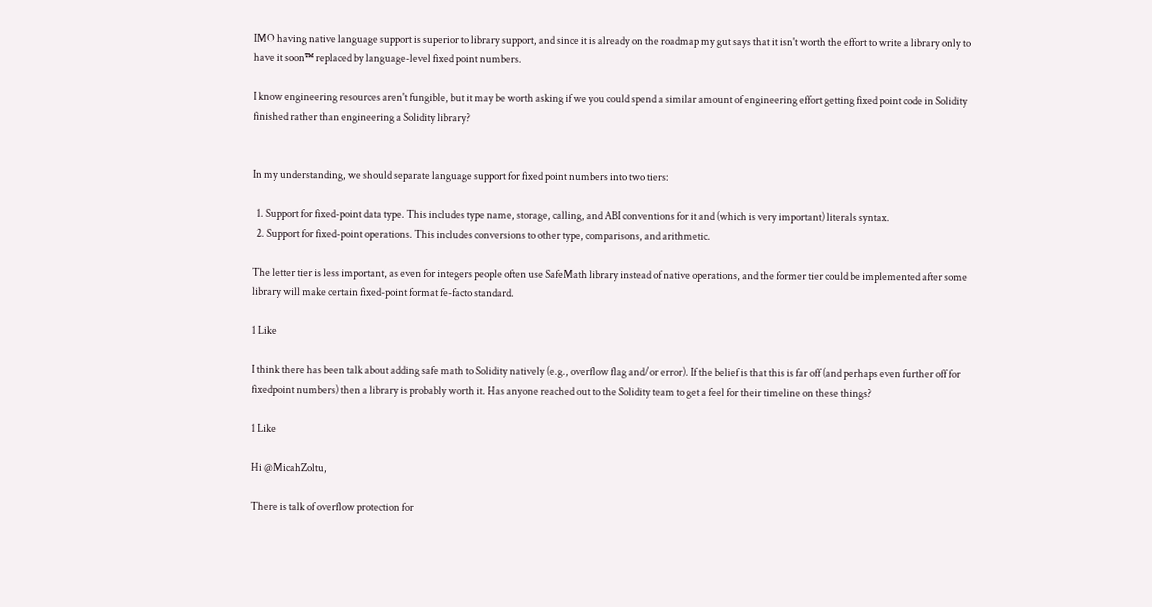IMO having native language support is superior to library support, and since it is already on the roadmap my gut says that it isn't worth the effort to write a library only to have it soon™ replaced by language-level fixed point numbers.

I know engineering resources aren't fungible, but it may be worth asking if we you could spend a similar amount of engineering effort getting fixed point code in Solidity finished rather than engineering a Solidity library?


In my understanding, we should separate language support for fixed point numbers into two tiers:

  1. Support for fixed-point data type. This includes type name, storage, calling, and ABI conventions for it and (which is very important) literals syntax.
  2. Support for fixed-point operations. This includes conversions to other type, comparisons, and arithmetic.

The letter tier is less important, as even for integers people often use SafeMath library instead of native operations, and the former tier could be implemented after some library will make certain fixed-point format fe-facto standard.

1 Like

I think there has been talk about adding safe math to Solidity natively (e.g., overflow flag and/or error). If the belief is that this is far off (and perhaps even further off for fixedpoint numbers) then a library is probably worth it. Has anyone reached out to the Solidity team to get a feel for their timeline on these things?

1 Like

Hi @MicahZoltu,

There is talk of overflow protection for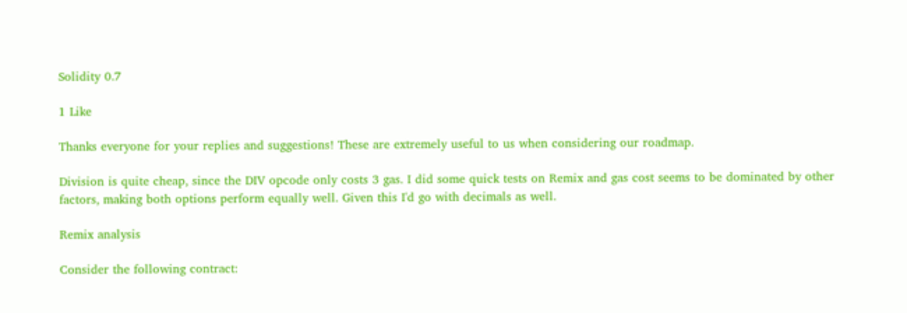Solidity 0.7

1 Like

Thanks everyone for your replies and suggestions! These are extremely useful to us when considering our roadmap.

Division is quite cheap, since the DIV opcode only costs 3 gas. I did some quick tests on Remix and gas cost seems to be dominated by other factors, making both options perform equally well. Given this I'd go with decimals as well.

Remix analysis

Consider the following contract: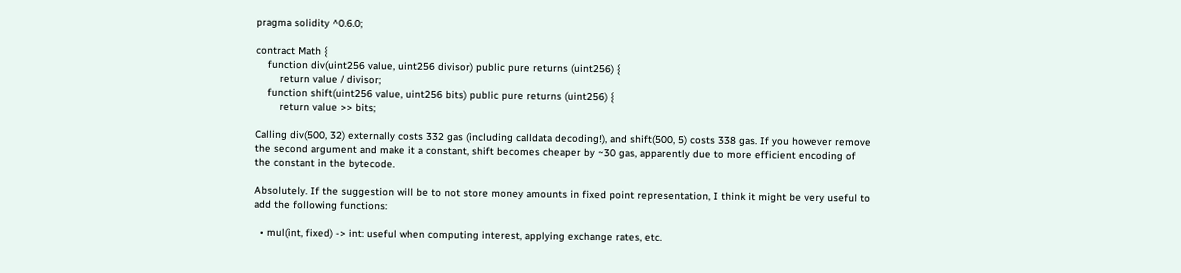pragma solidity ^0.6.0;

contract Math {
    function div(uint256 value, uint256 divisor) public pure returns (uint256) {
        return value / divisor;
    function shift(uint256 value, uint256 bits) public pure returns (uint256) {
        return value >> bits;

Calling div(500, 32) externally costs 332 gas (including calldata decoding!), and shift(500, 5) costs 338 gas. If you however remove the second argument and make it a constant, shift becomes cheaper by ~30 gas, apparently due to more efficient encoding of the constant in the bytecode.

Absolutely. If the suggestion will be to not store money amounts in fixed point representation, I think it might be very useful to add the following functions:

  • mul(int, fixed) -> int: useful when computing interest, applying exchange rates, etc.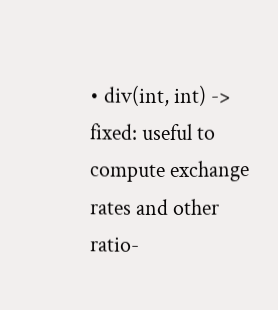• div(int, int) -> fixed: useful to compute exchange rates and other ratio-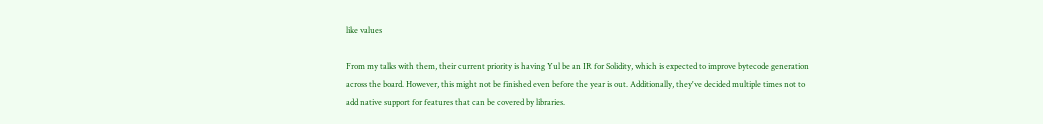like values

From my talks with them, their current priority is having Yul be an IR for Solidity, which is expected to improve bytecode generation across the board. However, this might not be finished even before the year is out. Additionally, they've decided multiple times not to add native support for features that can be covered by libraries.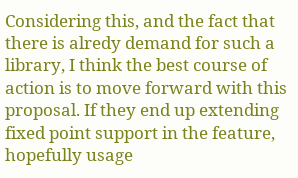Considering this, and the fact that there is alredy demand for such a library, I think the best course of action is to move forward with this proposal. If they end up extending fixed point support in the feature, hopefully usage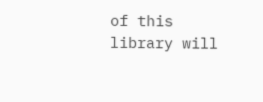of this library will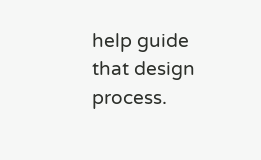help guide that design process.